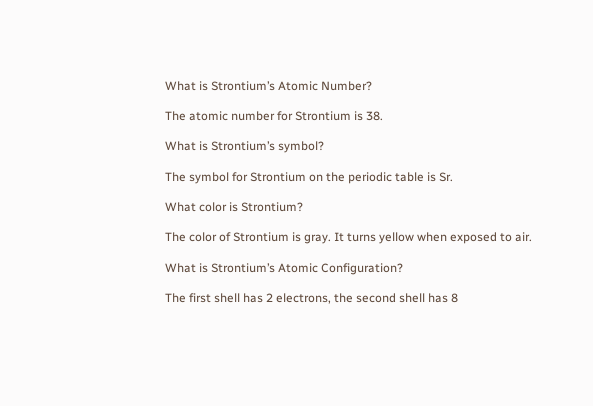What is Strontium’s Atomic Number?

The atomic number for Strontium is 38.

What is Strontium’s symbol?

The symbol for Strontium on the periodic table is Sr.

What color is Strontium?

The color of Strontium is gray. It turns yellow when exposed to air.

What is Strontium’s Atomic Configuration?

The first shell has 2 electrons, the second shell has 8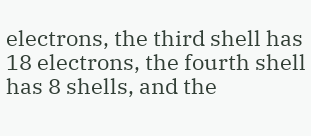electrons, the third shell has 18 electrons, the fourth shell has 8 shells, and the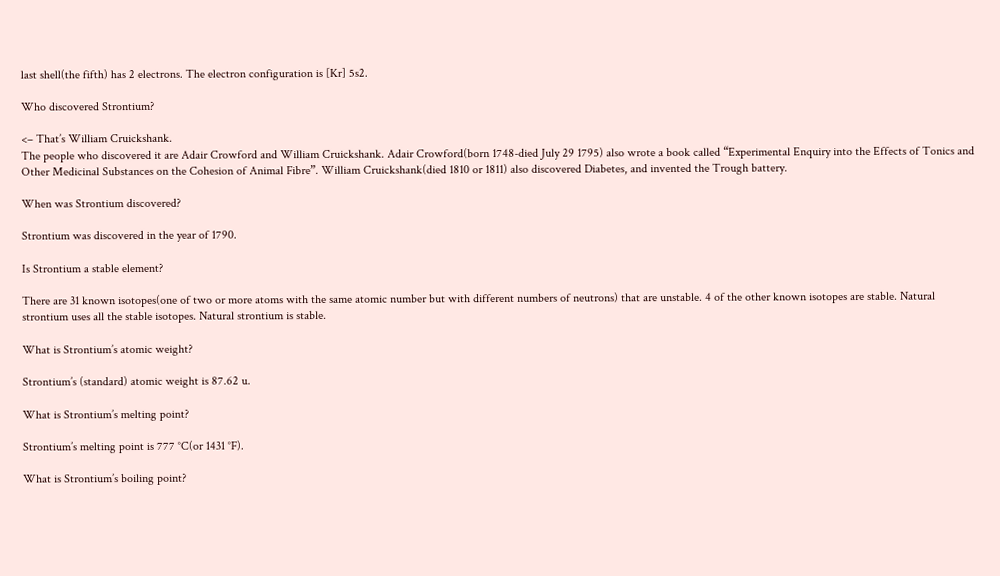last shell(the fifth) has 2 electrons. The electron configuration is [Kr] 5s2.

Who discovered Strontium?

<– That’s William Cruickshank.
The people who discovered it are Adair Crowford and William Cruickshank. Adair Crowford(born 1748-died July 29 1795) also wrote a book called “Experimental Enquiry into the Effects of Tonics and Other Medicinal Substances on the Cohesion of Animal Fibre”. William Cruickshank(died 1810 or 1811) also discovered Diabetes, and invented the Trough battery.

When was Strontium discovered?

Strontium was discovered in the year of 1790.

Is Strontium a stable element?

There are 31 known isotopes(one of two or more atoms with the same atomic number but with different numbers of neutrons) that are unstable. 4 of the other known isotopes are stable. Natural strontium uses all the stable isotopes. Natural strontium is stable.

What is Strontium’s atomic weight?

Strontium’s (standard) atomic weight is 87.62 u.

What is Strontium’s melting point?

Strontium’s melting point is 777 °C(or 1431 °F).

What is Strontium’s boiling point?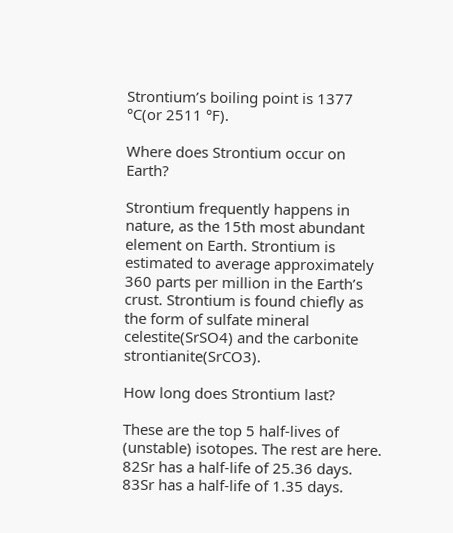Strontium’s boiling point is 1377 °C(or 2511 °F).

Where does Strontium occur on Earth?

Strontium frequently happens in nature, as the 15th most abundant element on Earth. Strontium is estimated to average approximately 360 parts per million in the Earth’s crust. Strontium is found chiefly as the form of sulfate mineral celestite(SrSO4) and the carbonite strontianite(SrCO3).

How long does Strontium last?

These are the top 5 half-lives of (unstable) isotopes. The rest are here.
82Sr has a half-life of 25.36 days. 83Sr has a half-life of 1.35 days.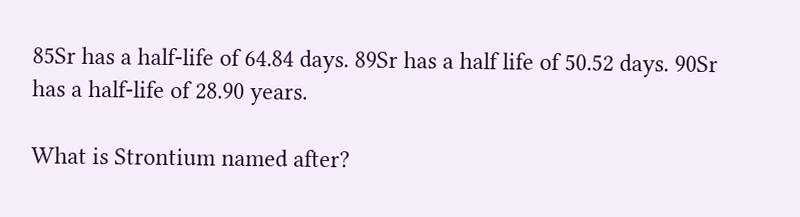85Sr has a half-life of 64.84 days. 89Sr has a half life of 50.52 days. 90Sr has a half-life of 28.90 years.

What is Strontium named after?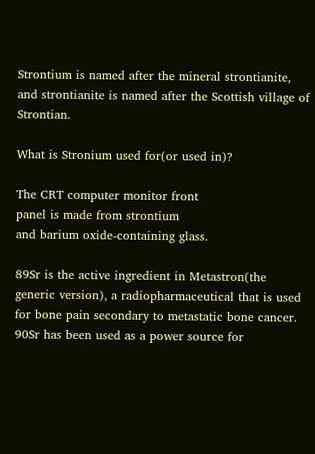Strontium is named after the mineral strontianite, and strontianite is named after the Scottish village of Strontian.

What is Stronium used for(or used in)?

The CRT computer monitor front
panel is made from strontium
and barium oxide-containing glass.

89Sr is the active ingredient in Metastron(the generic version), a radiopharmaceutical that is used for bone pain secondary to metastatic bone cancer. 90Sr has been used as a power source for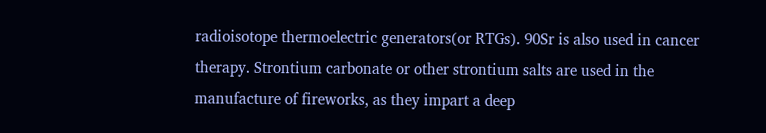radioisotope thermoelectric generators(or RTGs). 90Sr is also used in cancer therapy. Strontium carbonate or other strontium salts are used in the manufacture of fireworks, as they impart a deep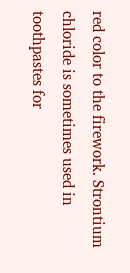red color to the firework. Strontium chloride is sometimes used in toothpastes for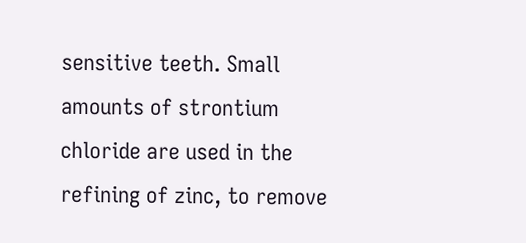sensitive teeth. Small amounts of strontium chloride are used in the refining of zinc, to remove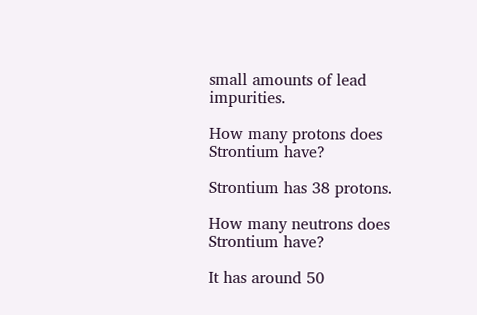small amounts of lead impurities.

How many protons does Strontium have?

Strontium has 38 protons.

How many neutrons does Strontium have?

It has around 50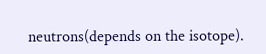neutrons(depends on the isotope).